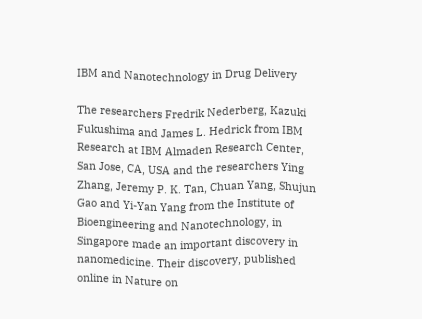IBM and Nanotechnology in Drug Delivery

The researchers Fredrik Nederberg, Kazuki Fukushima and James L. Hedrick from IBM Research at IBM Almaden Research Center, San Jose, CA, USA and the researchers Ying Zhang, Jeremy P. K. Tan, Chuan Yang, Shujun Gao and Yi-Yan Yang from the Institute of Bioengineering and Nanotechnology, in Singapore made an important discovery in nanomedicine. Their discovery, published online in Nature on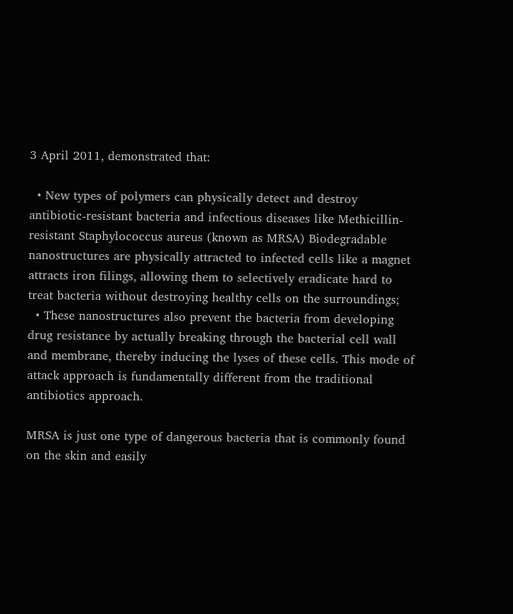3 April 2011, demonstrated that:

  • New types of polymers can physically detect and destroy antibiotic-resistant bacteria and infectious diseases like Methicillin-resistant Staphylococcus aureus (known as MRSA) Biodegradable nanostructures are physically attracted to infected cells like a magnet attracts iron filings, allowing them to selectively eradicate hard to treat bacteria without destroying healthy cells on the surroundings;
  • These nanostructures also prevent the bacteria from developing drug resistance by actually breaking through the bacterial cell wall and membrane, thereby inducing the lyses of these cells. This mode of attack approach is fundamentally different from the traditional antibiotics approach.

MRSA is just one type of dangerous bacteria that is commonly found on the skin and easily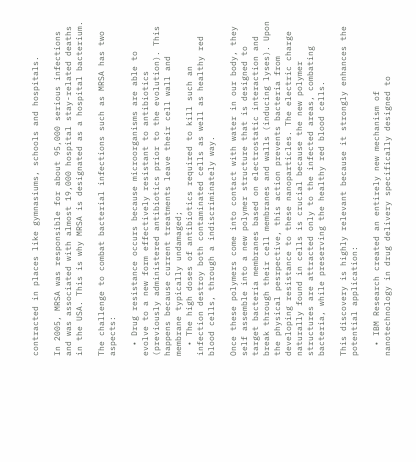contracted in places like gymnasiums, schools and hospitals.

In 2005, MRSA was responsible for about 95,000 serious infections and was associated with almost 19,000 hospital stay-related deaths in the USA. This is why MRSA is designated as a hospital bacterium.

The challenge to combat bacterial infections such as MRSA has two aspects:

  • Drug resistance occurs because microorganisms are able to evolve to a new form effectively resistant to antibiotics (previously administered antibiotics prior to the evolution). This happens because current treatments leave their cell wall and membrane typically undamaged;
  • The high doses of antibiotics required to kill such an infection destroy both contaminated cells as well as healthy red blood cells, through a indiscriminately way.

Once these polymers come into contact with water in our body, they self assemble into a new polymer structure that is designed to target bacteria membranes based on electrostatic interaction and break through their cell membranes and walls (inducing lyses). Upon the physical pesrpective, this action prevents bacteria from developing resistance to these nanoparticles. The electric charge naturally found in cells is crucial because the new polymer structures are attracted only to the infected areas, combating bacteria, while preserving the healthy red blood cells.

This discovery is highly relevant because it strongly enhances the potential application:

  • IBM Research created an entirely new mechanism of nanotechnology in drug delivery specifically designed to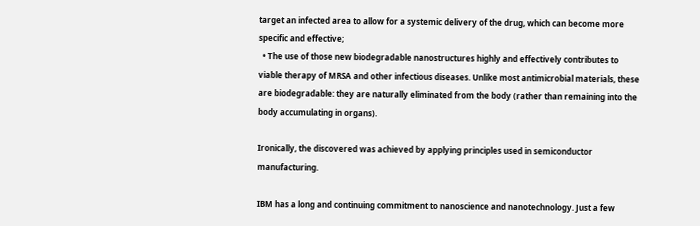target an infected area to allow for a systemic delivery of the drug, which can become more specific and effective;
  • The use of those new biodegradable nanostructures highly and effectively contributes to viable therapy of MRSA and other infectious diseases. Unlike most antimicrobial materials, these are biodegradable: they are naturally eliminated from the body (rather than remaining into the body accumulating in organs).

Ironically, the discovered was achieved by applying principles used in semiconductor manufacturing.

IBM has a long and continuing commitment to nanoscience and nanotechnology. Just a few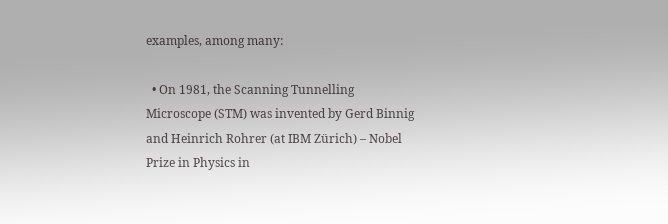examples, among many:

  • On 1981, the Scanning Tunnelling Microscope (STM) was invented by Gerd Binnig and Heinrich Rohrer (at IBM Zürich) – Nobel Prize in Physics in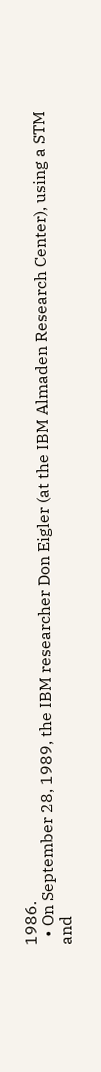1986.
  • On September 28, 1989, the IBM researcher Don Eigler (at the IBM Almaden Research Center), using a STM and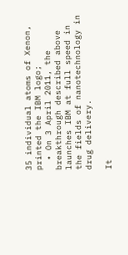35 individual atoms of Xenon, printed the IBM logo;
  • On 3 April 2011, the breakthrough described above launches IBM at full speed in the fields of nanotechnology in drug delivery.

It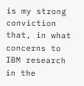is my strong conviction that, in what concerns to IBM research in the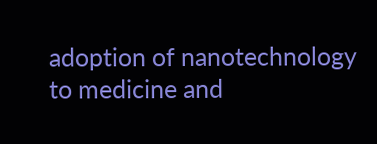adoption of nanotechnology to medicine and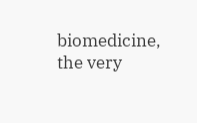biomedicine, the very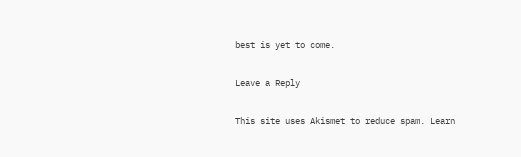best is yet to come.

Leave a Reply

This site uses Akismet to reduce spam. Learn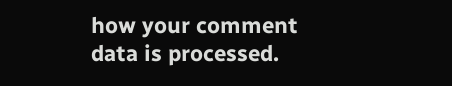how your comment data is processed.